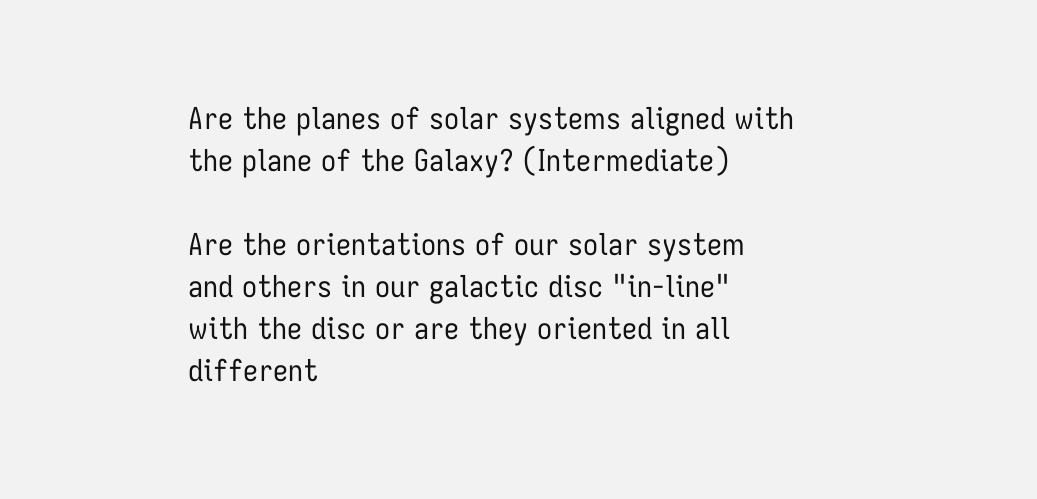Are the planes of solar systems aligned with the plane of the Galaxy? (Intermediate)

Are the orientations of our solar system and others in our galactic disc "in-line" with the disc or are they oriented in all different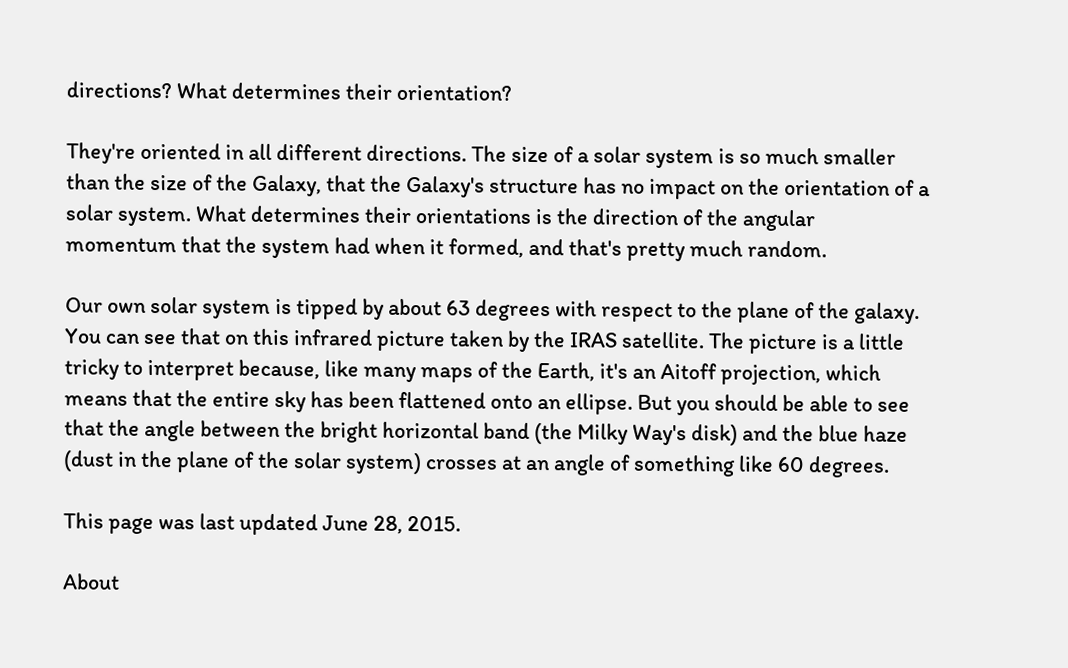directions? What determines their orientation?

They're oriented in all different directions. The size of a solar system is so much smaller than the size of the Galaxy, that the Galaxy's structure has no impact on the orientation of a solar system. What determines their orientations is the direction of the angular momentum that the system had when it formed, and that's pretty much random.

Our own solar system is tipped by about 63 degrees with respect to the plane of the galaxy. You can see that on this infrared picture taken by the IRAS satellite. The picture is a little tricky to interpret because, like many maps of the Earth, it's an Aitoff projection, which means that the entire sky has been flattened onto an ellipse. But you should be able to see that the angle between the bright horizontal band (the Milky Way's disk) and the blue haze (dust in the plane of the solar system) crosses at an angle of something like 60 degrees.

This page was last updated June 28, 2015.

About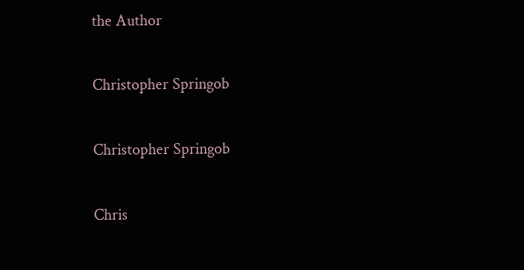the Author

Christopher Springob

Christopher Springob

Chris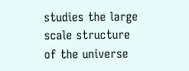studies the large scale structure of the universe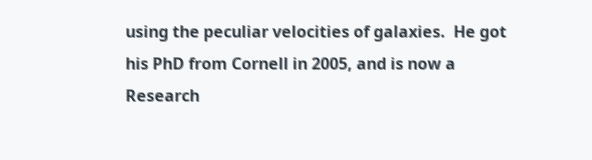using the peculiar velocities of galaxies.  He got his PhD from Cornell in 2005, and is now a Research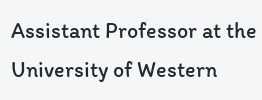Assistant Professor at the University of Western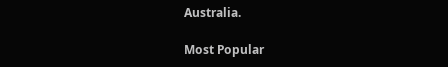Australia.

Most Popular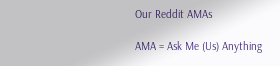Our Reddit AMAs

AMA = Ask Me (Us) Anything